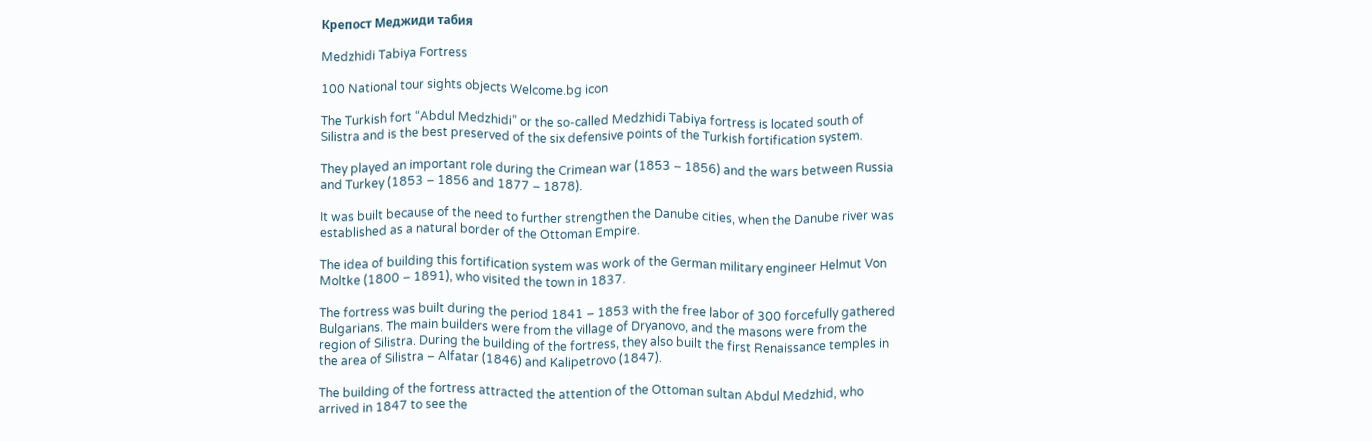Крепост Меджиди табия

Medzhidi Tabiya Fortress

100 National tour sights objects Welcome.bg icon

The Turkish fort “Abdul Medzhidi” or the so-called Medzhidi Tabiya fortress is located south of Silistra and is the best preserved of the six defensive points of the Turkish fortification system.

They played an important role during the Crimean war (1853 – 1856) and the wars between Russia and Turkey (1853 – 1856 and 1877 – 1878).

It was built because of the need to further strengthen the Danube cities, when the Danube river was established as a natural border of the Ottoman Empire.

The idea of building this fortification system was work of the German military engineer Helmut Von Moltke (1800 – 1891), who visited the town in 1837.

The fortress was built during the period 1841 – 1853 with the free labor of 300 forcefully gathered Bulgarians. The main builders were from the village of Dryanovo, and the masons were from the region of Silistra. During the building of the fortress, they also built the first Renaissance temples in the area of Silistra – Alfatar (1846) and Kalipetrovo (1847).

The building of the fortress attracted the attention of the Ottoman sultan Abdul Medzhid, who arrived in 1847 to see the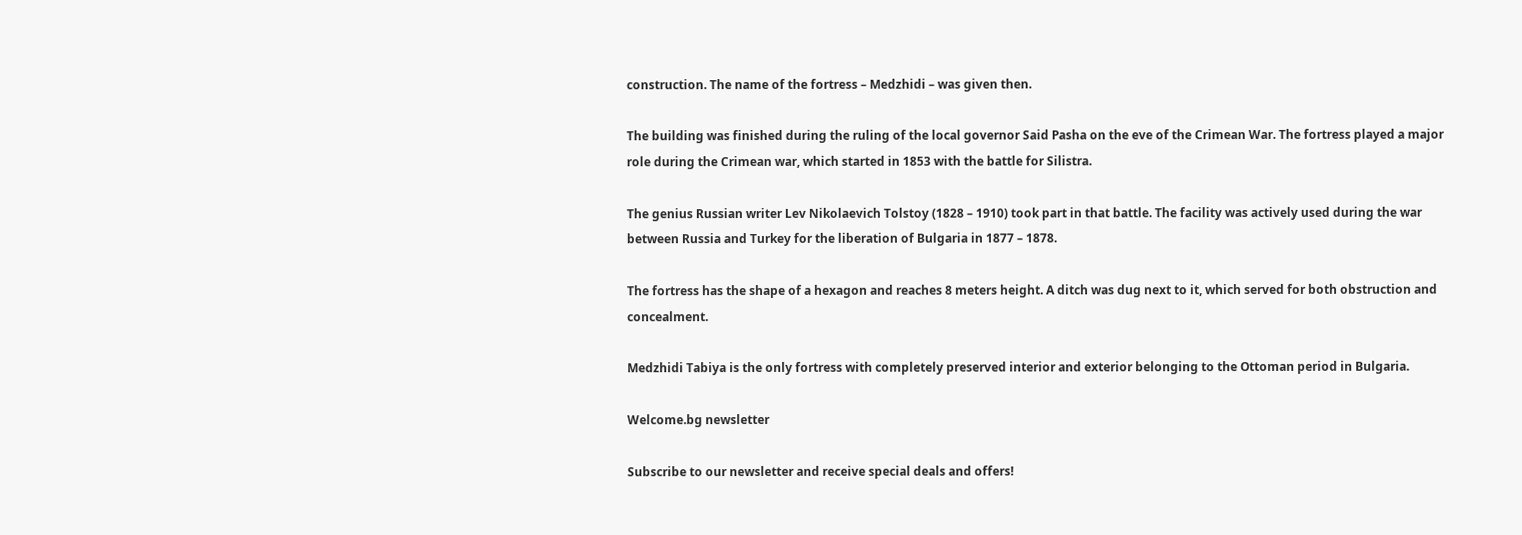construction. The name of the fortress – Medzhidi – was given then.

The building was finished during the ruling of the local governor Said Pasha on the eve of the Crimean War. The fortress played a major role during the Crimean war, which started in 1853 with the battle for Silistra.

The genius Russian writer Lev Nikolaevich Tolstoy (1828 – 1910) took part in that battle. The facility was actively used during the war between Russia and Turkey for the liberation of Bulgaria in 1877 – 1878.

The fortress has the shape of a hexagon and reaches 8 meters height. A ditch was dug next to it, which served for both obstruction and concealment.

Medzhidi Tabiya is the only fortress with completely preserved interior and exterior belonging to the Ottoman period in Bulgaria.

Welcome.bg newsletter

Subscribe to our newsletter and receive special deals and offers!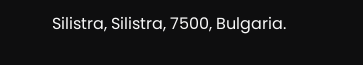Silistra, Silistra, 7500, Bulgaria.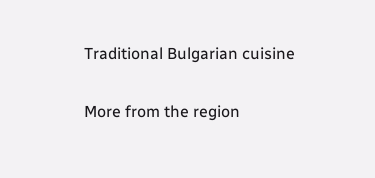Traditional Bulgarian cuisine

More from the region